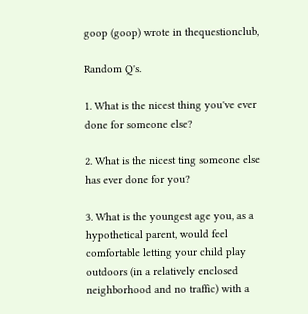goop (goop) wrote in thequestionclub,

Random Q's.

1. What is the nicest thing you've ever done for someone else?

2. What is the nicest ting someone else has ever done for you?

3. What is the youngest age you, as a hypothetical parent, would feel comfortable letting your child play outdoors (in a relatively enclosed neighborhood and no traffic) with a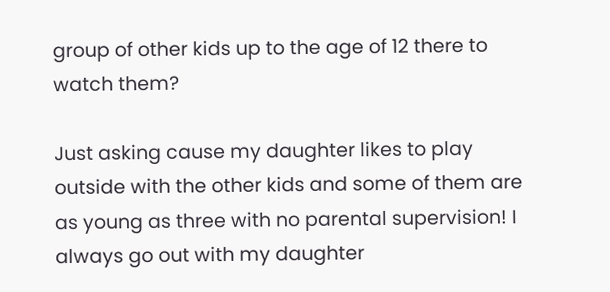group of other kids up to the age of 12 there to watch them?

Just asking cause my daughter likes to play outside with the other kids and some of them are as young as three with no parental supervision! I always go out with my daughter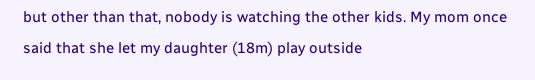but other than that, nobody is watching the other kids. My mom once said that she let my daughter (18m) play outside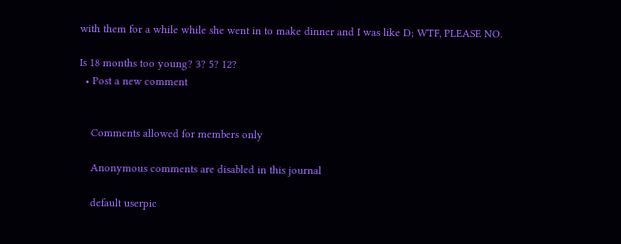with them for a while while she went in to make dinner and I was like D; WTF, PLEASE NO.

Is 18 months too young? 3? 5? 12?
  • Post a new comment


    Comments allowed for members only

    Anonymous comments are disabled in this journal

    default userpic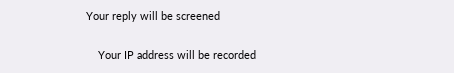Your reply will be screened

    Your IP address will be recorded